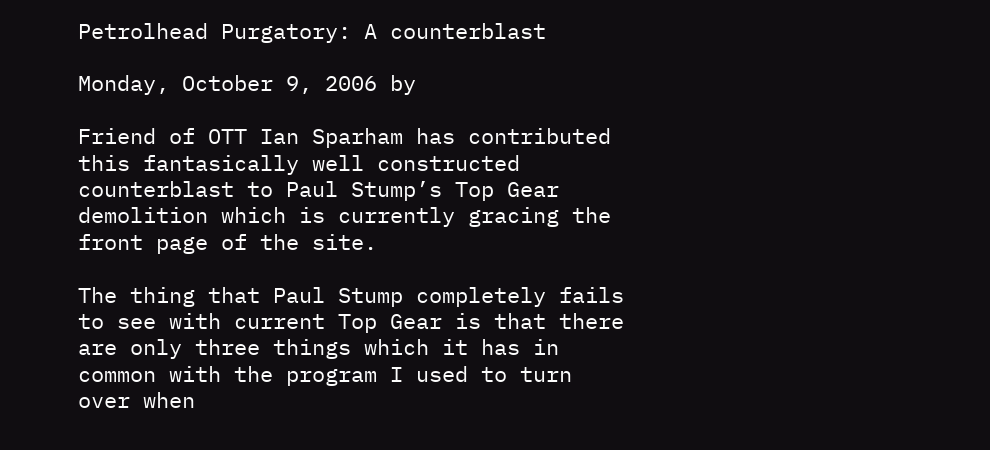Petrolhead Purgatory: A counterblast

Monday, October 9, 2006 by

Friend of OTT Ian Sparham has contributed this fantasically well constructed counterblast to Paul Stump’s Top Gear demolition which is currently gracing the front page of the site.

The thing that Paul Stump completely fails to see with current Top Gear is that there are only three things which it has in common with the program I used to turn over when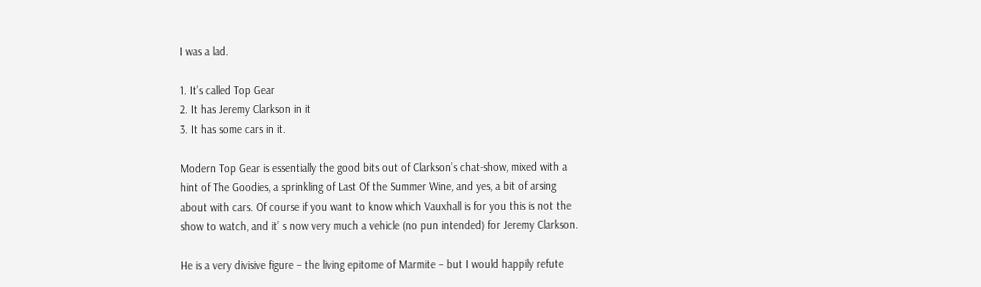I was a lad.

1. It’s called Top Gear
2. It has Jeremy Clarkson in it
3. It has some cars in it.

Modern Top Gear is essentially the good bits out of Clarkson’s chat-show, mixed with a hint of The Goodies, a sprinkling of Last Of the Summer Wine, and yes, a bit of arsing about with cars. Of course if you want to know which Vauxhall is for you this is not the show to watch, and it’ s now very much a vehicle (no pun intended) for Jeremy Clarkson.

He is a very divisive figure – the living epitome of Marmite – but I would happily refute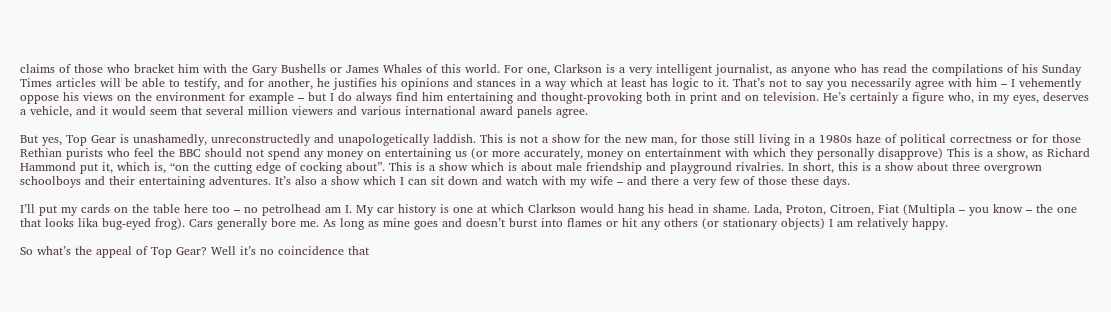claims of those who bracket him with the Gary Bushells or James Whales of this world. For one, Clarkson is a very intelligent journalist, as anyone who has read the compilations of his Sunday Times articles will be able to testify, and for another, he justifies his opinions and stances in a way which at least has logic to it. That’s not to say you necessarily agree with him – I vehemently oppose his views on the environment for example – but I do always find him entertaining and thought-provoking both in print and on television. He’s certainly a figure who, in my eyes, deserves a vehicle, and it would seem that several million viewers and various international award panels agree.

But yes, Top Gear is unashamedly, unreconstructedly and unapologetically laddish. This is not a show for the new man, for those still living in a 1980s haze of political correctness or for those Rethian purists who feel the BBC should not spend any money on entertaining us (or more accurately, money on entertainment with which they personally disapprove) This is a show, as Richard Hammond put it, which is, “on the cutting edge of cocking about”. This is a show which is about male friendship and playground rivalries. In short, this is a show about three overgrown schoolboys and their entertaining adventures. It’s also a show which I can sit down and watch with my wife – and there a very few of those these days.

I’ll put my cards on the table here too – no petrolhead am I. My car history is one at which Clarkson would hang his head in shame. Lada, Proton, Citroen, Fiat (Multipla – you know – the one that looks lika bug-eyed frog). Cars generally bore me. As long as mine goes and doesn’t burst into flames or hit any others (or stationary objects) I am relatively happy.

So what’s the appeal of Top Gear? Well it’s no coincidence that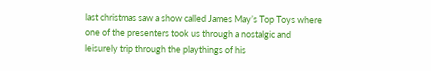last christmas saw a show called James May’s Top Toys where one of the presenters took us through a nostalgic and leisurely trip through the playthings of his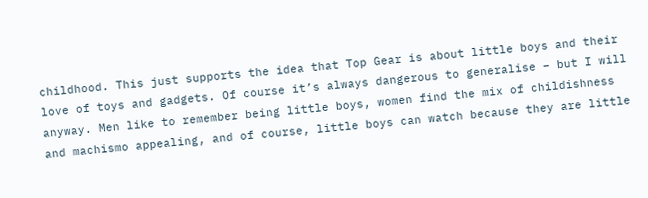childhood. This just supports the idea that Top Gear is about little boys and their love of toys and gadgets. Of course it’s always dangerous to generalise – but I will anyway. Men like to remember being little boys, women find the mix of childishness and machismo appealing, and of course, little boys can watch because they are little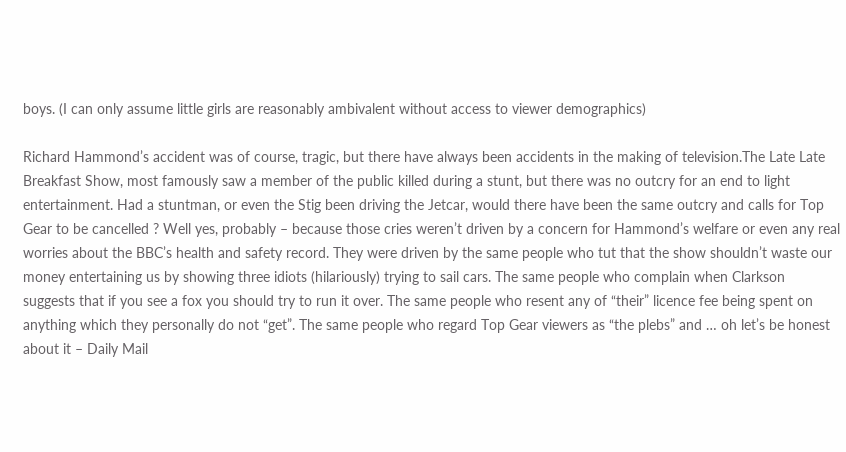boys. (I can only assume little girls are reasonably ambivalent without access to viewer demographics)

Richard Hammond’s accident was of course, tragic, but there have always been accidents in the making of television.The Late Late Breakfast Show, most famously saw a member of the public killed during a stunt, but there was no outcry for an end to light entertainment. Had a stuntman, or even the Stig been driving the Jetcar, would there have been the same outcry and calls for Top Gear to be cancelled ? Well yes, probably – because those cries weren’t driven by a concern for Hammond’s welfare or even any real worries about the BBC’s health and safety record. They were driven by the same people who tut that the show shouldn’t waste our money entertaining us by showing three idiots (hilariously) trying to sail cars. The same people who complain when Clarkson suggests that if you see a fox you should try to run it over. The same people who resent any of “their” licence fee being spent on anything which they personally do not “get”. The same people who regard Top Gear viewers as “the plebs” and … oh let’s be honest about it – Daily Mail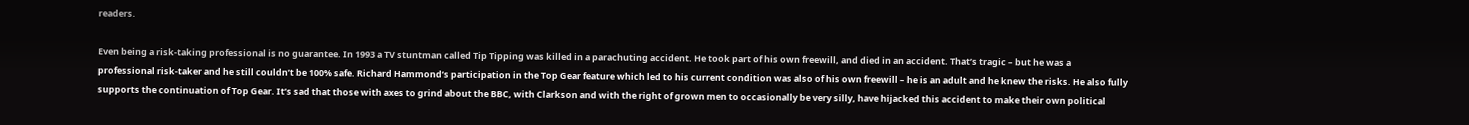readers.

Even being a risk-taking professional is no guarantee. In 1993 a TV stuntman called Tip Tipping was killed in a parachuting accident. He took part of his own freewill, and died in an accident. That’s tragic – but he was a professional risk-taker and he still couldn’t be 100% safe. Richard Hammond’s participation in the Top Gear feature which led to his current condition was also of his own freewill – he is an adult and he knew the risks. He also fully supports the continuation of Top Gear. It’s sad that those with axes to grind about the BBC, with Clarkson and with the right of grown men to occasionally be very silly, have hijacked this accident to make their own political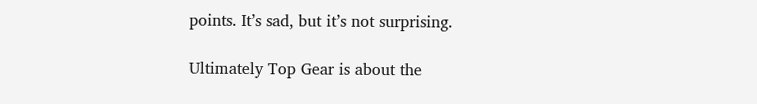points. It’s sad, but it’s not surprising.

Ultimately Top Gear is about the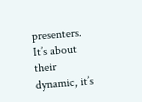presenters. It’s about their dynamic, it’s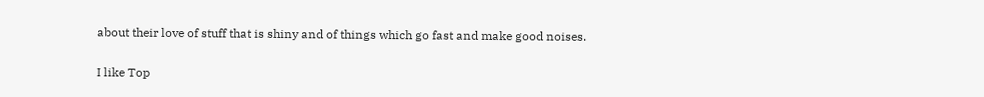about their love of stuff that is shiny and of things which go fast and make good noises.

I like Top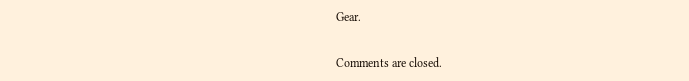Gear.


Comments are closed.